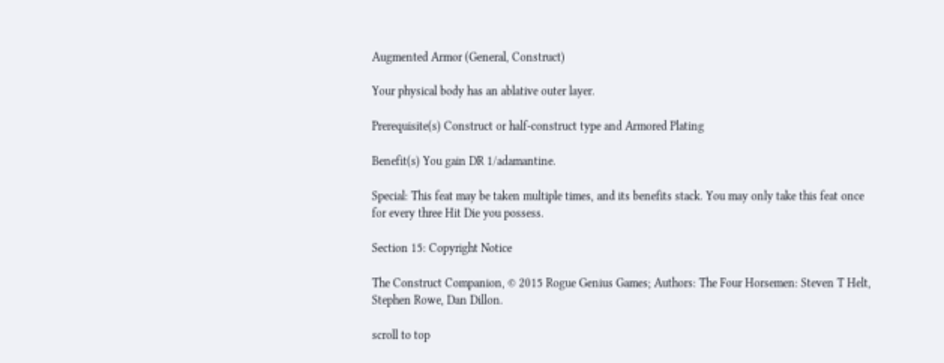Augmented Armor (General, Construct)

Your physical body has an ablative outer layer.

Prerequisite(s) Construct or half-construct type and Armored Plating

Benefit(s) You gain DR 1/adamantine.

Special: This feat may be taken multiple times, and its benefits stack. You may only take this feat once for every three Hit Die you possess.

Section 15: Copyright Notice

The Construct Companion, © 2015 Rogue Genius Games; Authors: The Four Horsemen: Steven T Helt, Stephen Rowe, Dan Dillon.

scroll to top